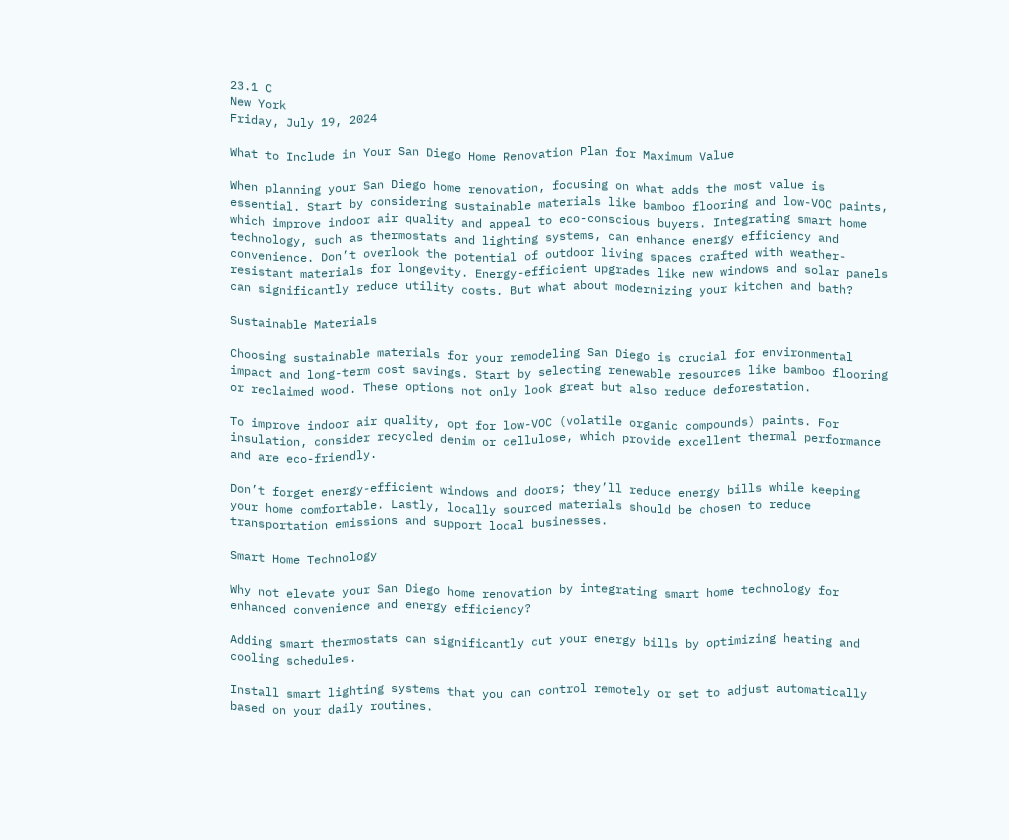23.1 C
New York
Friday, July 19, 2024

What to Include in Your San Diego Home Renovation Plan for Maximum Value

When planning your San Diego home renovation, focusing on what adds the most value is essential. Start by considering sustainable materials like bamboo flooring and low-VOC paints, which improve indoor air quality and appeal to eco-conscious buyers. Integrating smart home technology, such as thermostats and lighting systems, can enhance energy efficiency and convenience. Don’t overlook the potential of outdoor living spaces crafted with weather-resistant materials for longevity. Energy-efficient upgrades like new windows and solar panels can significantly reduce utility costs. But what about modernizing your kitchen and bath?

Sustainable Materials

Choosing sustainable materials for your remodeling San Diego is crucial for environmental impact and long-term cost savings. Start by selecting renewable resources like bamboo flooring or reclaimed wood. These options not only look great but also reduce deforestation.

To improve indoor air quality, opt for low-VOC (volatile organic compounds) paints. For insulation, consider recycled denim or cellulose, which provide excellent thermal performance and are eco-friendly.

Don’t forget energy-efficient windows and doors; they’ll reduce energy bills while keeping your home comfortable. Lastly, locally sourced materials should be chosen to reduce transportation emissions and support local businesses.

Smart Home Technology

Why not elevate your San Diego home renovation by integrating smart home technology for enhanced convenience and energy efficiency?

Adding smart thermostats can significantly cut your energy bills by optimizing heating and cooling schedules.

Install smart lighting systems that you can control remotely or set to adjust automatically based on your daily routines.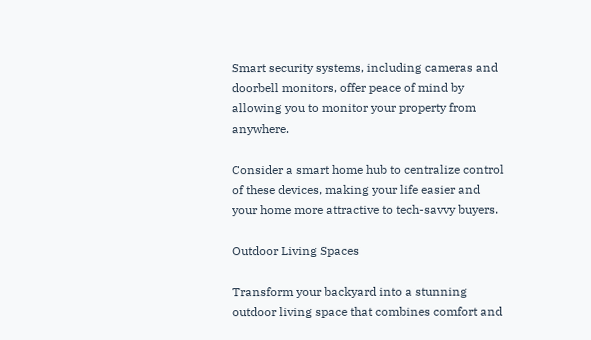Smart security systems, including cameras and doorbell monitors, offer peace of mind by allowing you to monitor your property from anywhere.

Consider a smart home hub to centralize control of these devices, making your life easier and your home more attractive to tech-savvy buyers.

Outdoor Living Spaces

Transform your backyard into a stunning outdoor living space that combines comfort and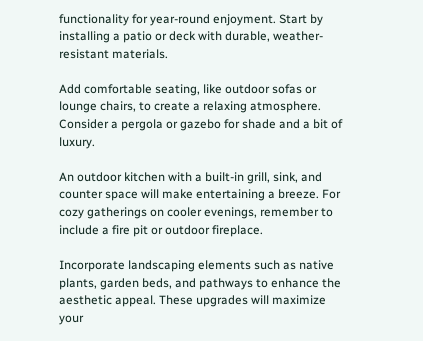functionality for year-round enjoyment. Start by installing a patio or deck with durable, weather-resistant materials.

Add comfortable seating, like outdoor sofas or lounge chairs, to create a relaxing atmosphere. Consider a pergola or gazebo for shade and a bit of luxury.

An outdoor kitchen with a built-in grill, sink, and counter space will make entertaining a breeze. For cozy gatherings on cooler evenings, remember to include a fire pit or outdoor fireplace.

Incorporate landscaping elements such as native plants, garden beds, and pathways to enhance the aesthetic appeal. These upgrades will maximize your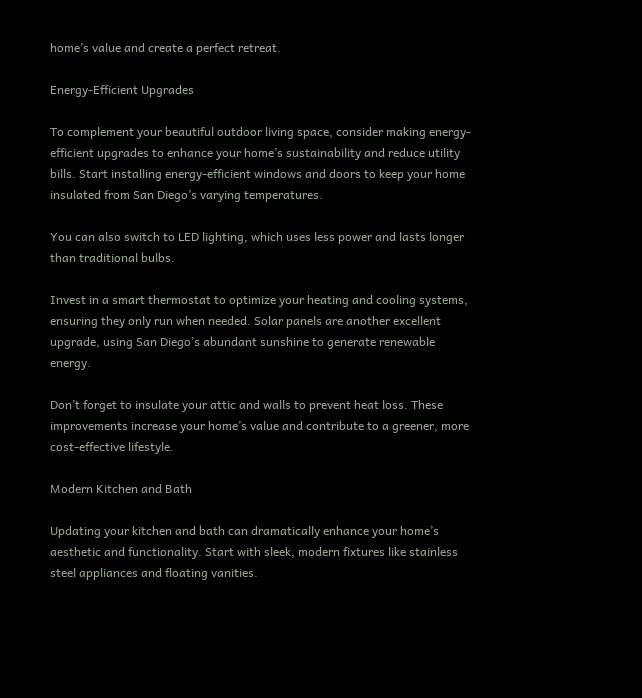home’s value and create a perfect retreat.

Energy-Efficient Upgrades

To complement your beautiful outdoor living space, consider making energy-efficient upgrades to enhance your home’s sustainability and reduce utility bills. Start installing energy-efficient windows and doors to keep your home insulated from San Diego’s varying temperatures.

You can also switch to LED lighting, which uses less power and lasts longer than traditional bulbs.

Invest in a smart thermostat to optimize your heating and cooling systems, ensuring they only run when needed. Solar panels are another excellent upgrade, using San Diego’s abundant sunshine to generate renewable energy.

Don’t forget to insulate your attic and walls to prevent heat loss. These improvements increase your home’s value and contribute to a greener, more cost-effective lifestyle.

Modern Kitchen and Bath

Updating your kitchen and bath can dramatically enhance your home’s aesthetic and functionality. Start with sleek, modern fixtures like stainless steel appliances and floating vanities.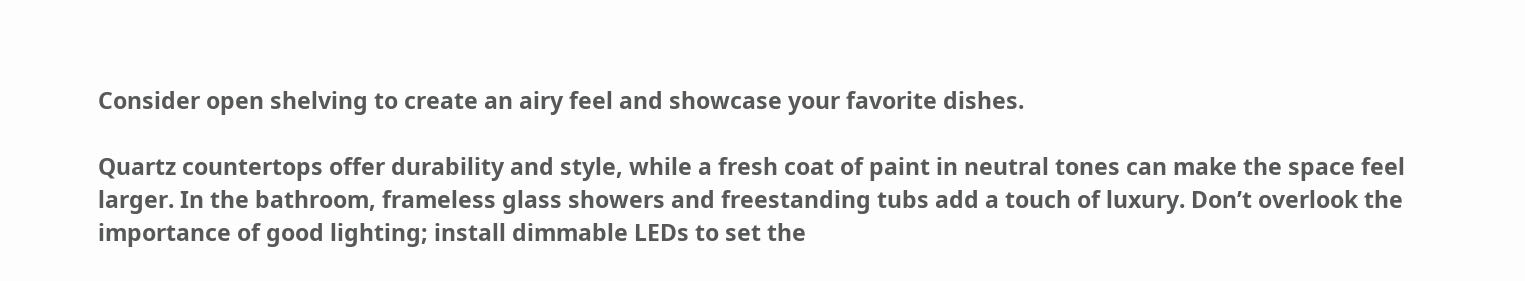Consider open shelving to create an airy feel and showcase your favorite dishes.

Quartz countertops offer durability and style, while a fresh coat of paint in neutral tones can make the space feel larger. In the bathroom, frameless glass showers and freestanding tubs add a touch of luxury. Don’t overlook the importance of good lighting; install dimmable LEDs to set the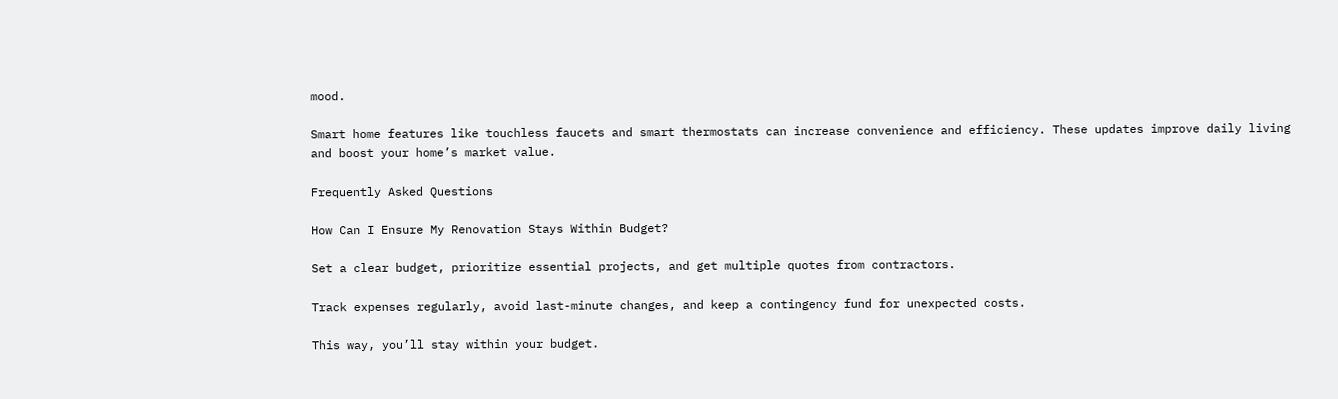mood.

Smart home features like touchless faucets and smart thermostats can increase convenience and efficiency. These updates improve daily living and boost your home’s market value.

Frequently Asked Questions

How Can I Ensure My Renovation Stays Within Budget?

Set a clear budget, prioritize essential projects, and get multiple quotes from contractors.

Track expenses regularly, avoid last-minute changes, and keep a contingency fund for unexpected costs.

This way, you’ll stay within your budget.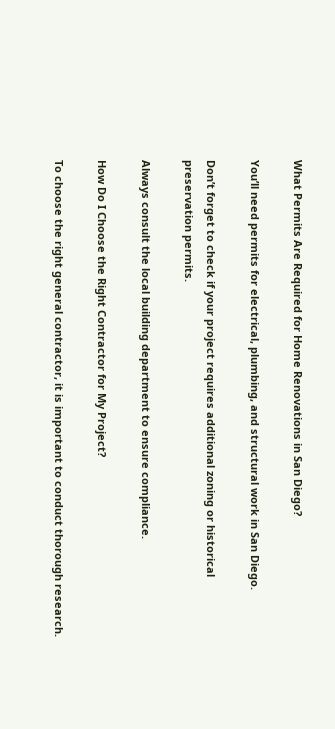What Permits Are Required for Home Renovations in San Diego?

You’ll need permits for electrical, plumbing, and structural work in San Diego.

Don’t forget to check if your project requires additional zoning or historical preservation permits.

Always consult the local building department to ensure compliance.

How Do I Choose the Right Contractor for My Project?

To choose the right general contractor, it is important to conduct thorough research.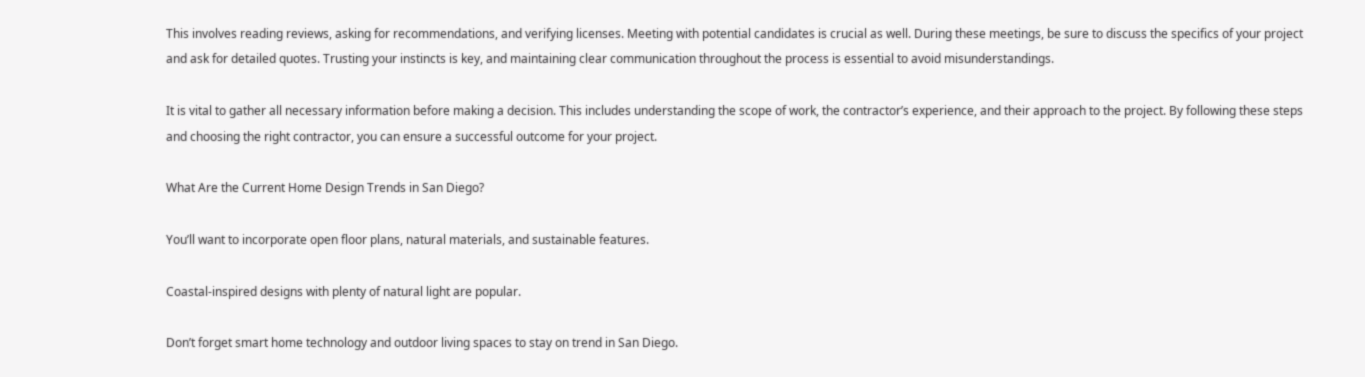This involves reading reviews, asking for recommendations, and verifying licenses. Meeting with potential candidates is crucial as well. During these meetings, be sure to discuss the specifics of your project and ask for detailed quotes. Trusting your instincts is key, and maintaining clear communication throughout the process is essential to avoid misunderstandings.

It is vital to gather all necessary information before making a decision. This includes understanding the scope of work, the contractor’s experience, and their approach to the project. By following these steps and choosing the right contractor, you can ensure a successful outcome for your project.

What Are the Current Home Design Trends in San Diego?

You’ll want to incorporate open floor plans, natural materials, and sustainable features.

Coastal-inspired designs with plenty of natural light are popular.

Don’t forget smart home technology and outdoor living spaces to stay on trend in San Diego.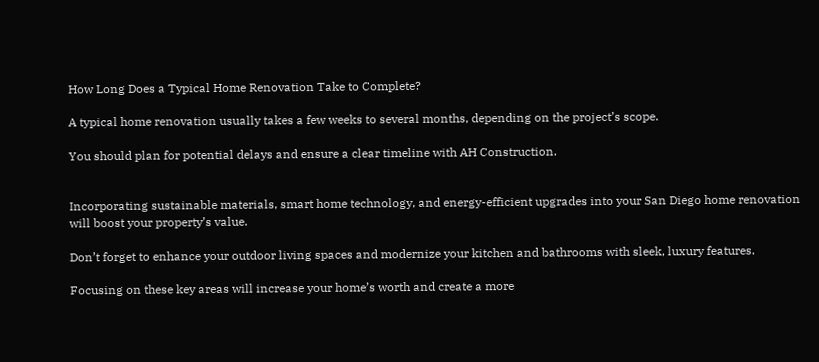How Long Does a Typical Home Renovation Take to Complete?

A typical home renovation usually takes a few weeks to several months, depending on the project’s scope.

You should plan for potential delays and ensure a clear timeline with AH Construction.


Incorporating sustainable materials, smart home technology, and energy-efficient upgrades into your San Diego home renovation will boost your property’s value.

Don’t forget to enhance your outdoor living spaces and modernize your kitchen and bathrooms with sleek, luxury features.

Focusing on these key areas will increase your home’s worth and create a more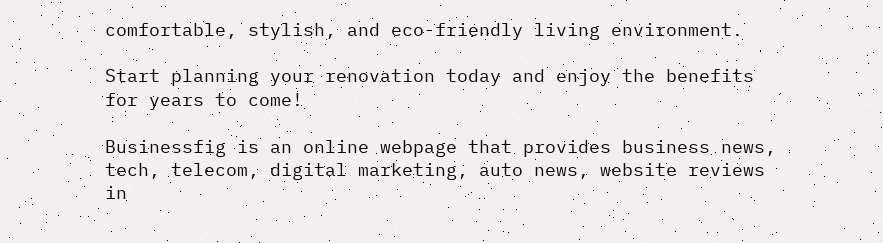comfortable, stylish, and eco-friendly living environment.

Start planning your renovation today and enjoy the benefits for years to come!

Businessfig is an online webpage that provides business news, tech, telecom, digital marketing, auto news, website reviews in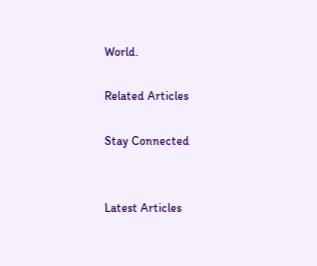World.

Related Articles

Stay Connected


Latest Articles